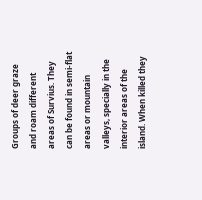Groups of deer graze and roam different areas of Survius. They can be found in semi-flat areas or mountain valleys, specially in the interior areas of the island. When killed they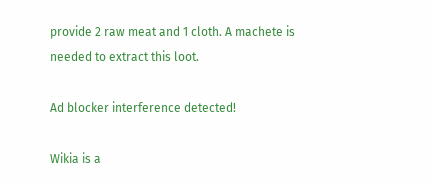provide 2 raw meat and 1 cloth. A machete is needed to extract this loot.

Ad blocker interference detected!

Wikia is a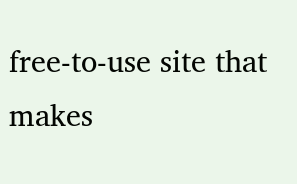free-to-use site that makes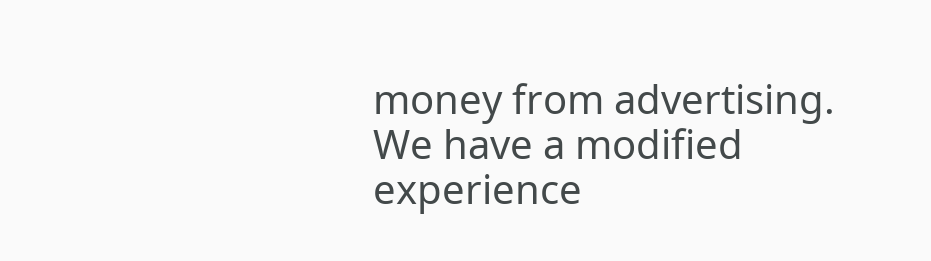money from advertising. We have a modified experience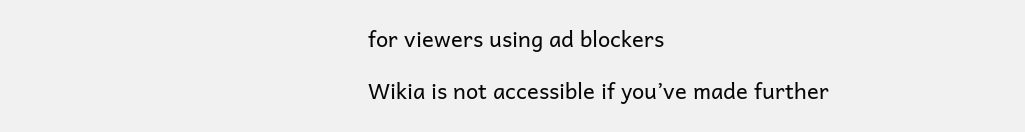for viewers using ad blockers

Wikia is not accessible if you’ve made further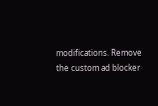modifications. Remove the custom ad blocker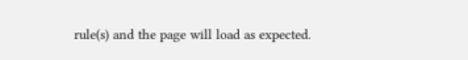rule(s) and the page will load as expected.